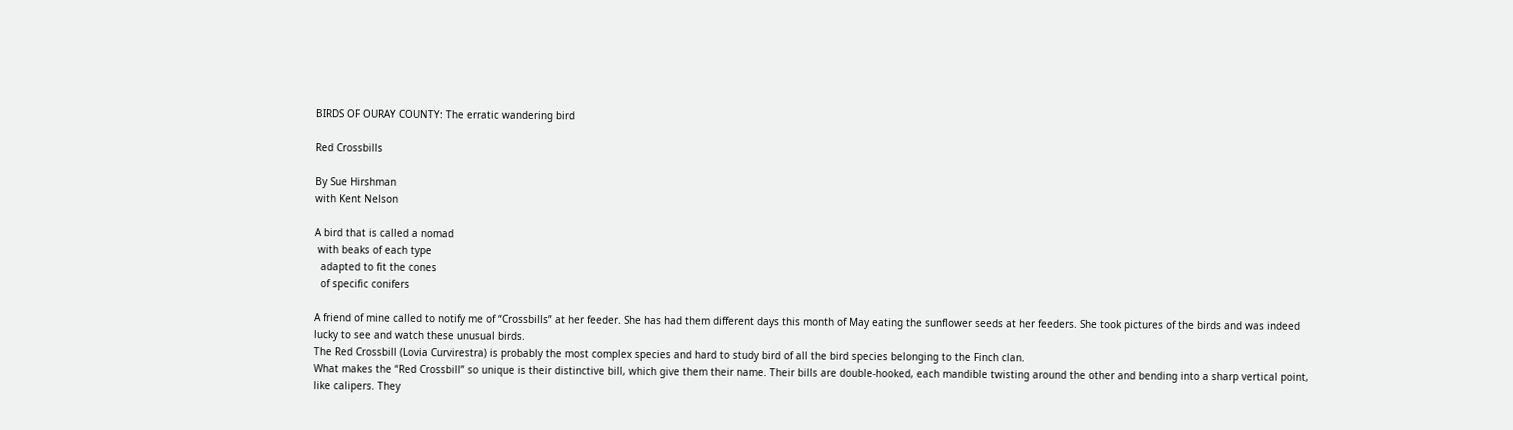BIRDS OF OURAY COUNTY: The erratic wandering bird

Red Crossbills

By Sue Hirshman
with Kent Nelson

A bird that is called a nomad
 with beaks of each type
  adapted to fit the cones
  of specific conifers

A friend of mine called to notify me of “Crossbills” at her feeder. She has had them different days this month of May eating the sunflower seeds at her feeders. She took pictures of the birds and was indeed lucky to see and watch these unusual birds.
The Red Crossbill (Lovia Curvirestra) is probably the most complex species and hard to study bird of all the bird species belonging to the Finch clan.
What makes the “Red Crossbill” so unique is their distinctive bill, which give them their name. Their bills are double-hooked, each mandible twisting around the other and bending into a sharp vertical point, like calipers. They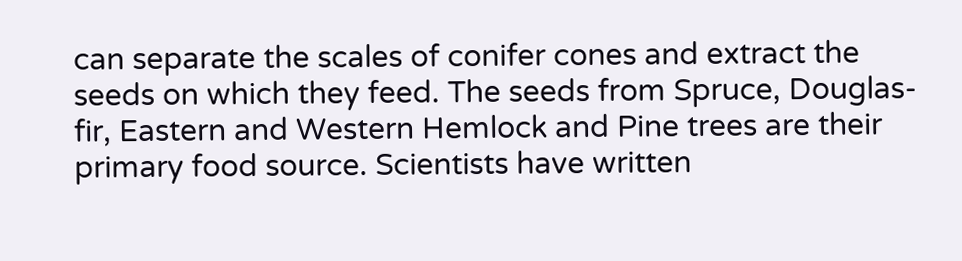can separate the scales of conifer cones and extract the seeds on which they feed. The seeds from Spruce, Douglas-fir, Eastern and Western Hemlock and Pine trees are their primary food source. Scientists have written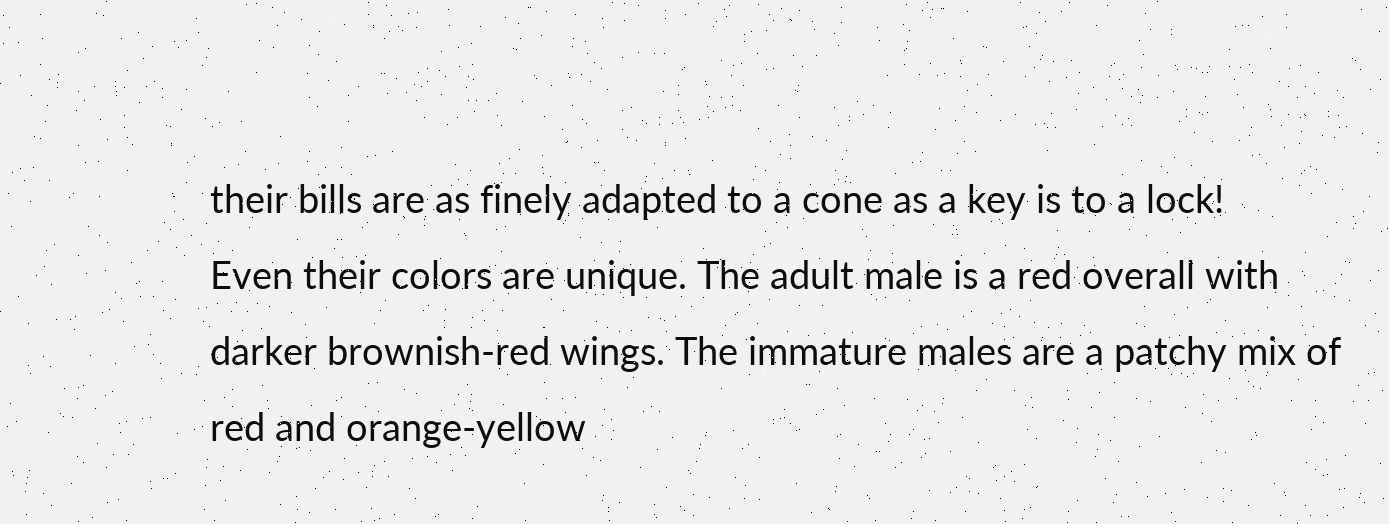their bills are as finely adapted to a cone as a key is to a lock!
Even their colors are unique. The adult male is a red overall with darker brownish-red wings. The immature males are a patchy mix of red and orange-yellow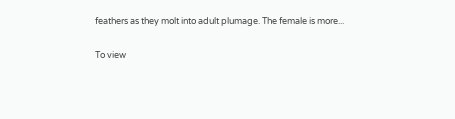feathers as they molt into adult plumage. The female is more...

To view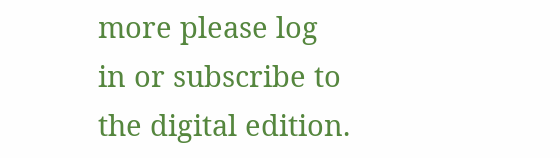more please log in or subscribe to the digital edition.